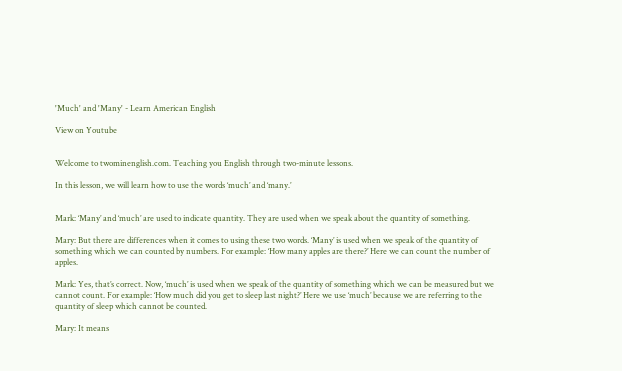'Much' and 'Many' - Learn American English

View on Youtube


Welcome to twominenglish.com. Teaching you English through two-minute lessons.

In this lesson, we will learn how to use the words ‘much’ and ‘many.’


Mark: ‘Many’ and ‘much’ are used to indicate quantity. They are used when we speak about the quantity of something.

Mary: But there are differences when it comes to using these two words. ‘Many’ is used when we speak of the quantity of something which we can counted by numbers. For example: ‘How many apples are there?’ Here we can count the number of apples.

Mark: Yes, that’s correct. Now, ‘much’ is used when we speak of the quantity of something which we can be measured but we cannot count. For example: ‘How much did you get to sleep last night?’ Here we use ‘much’ because we are referring to the quantity of sleep which cannot be counted.

Mary: It means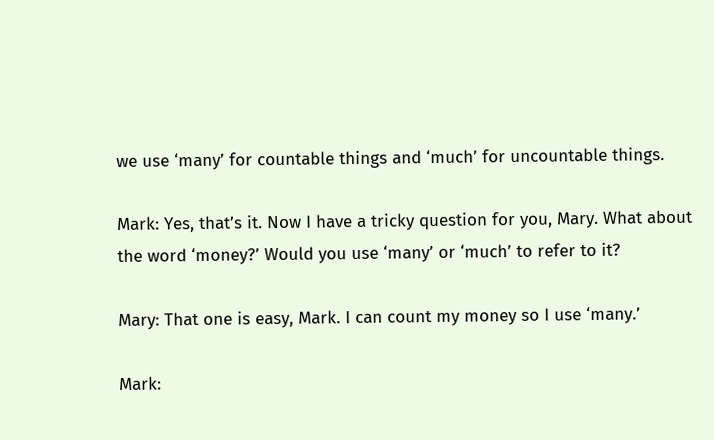we use ‘many’ for countable things and ‘much’ for uncountable things.

Mark: Yes, that’s it. Now I have a tricky question for you, Mary. What about the word ‘money?’ Would you use ‘many’ or ‘much’ to refer to it?

Mary: That one is easy, Mark. I can count my money so I use ‘many.’

Mark: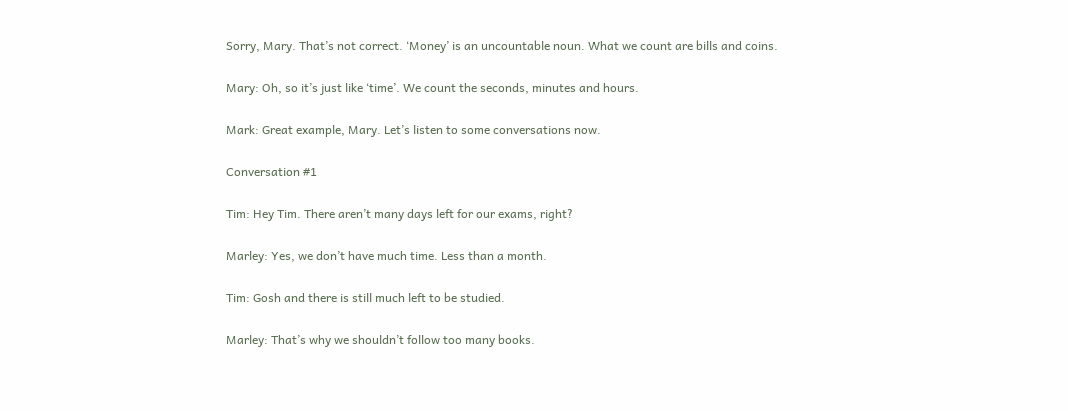Sorry, Mary. That’s not correct. ‘Money’ is an uncountable noun. What we count are bills and coins.

Mary: Oh, so it’s just like ‘time’. We count the seconds, minutes and hours.

Mark: Great example, Mary. Let’s listen to some conversations now.

Conversation #1

Tim: Hey Tim. There aren’t many days left for our exams, right?

Marley: Yes, we don’t have much time. Less than a month.

Tim: Gosh and there is still much left to be studied.

Marley: That’s why we shouldn’t follow too many books.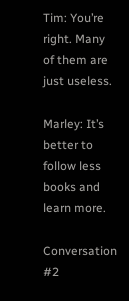Tim: You’re right. Many of them are just useless.

Marley: It’s better to follow less books and learn more.

Conversation #2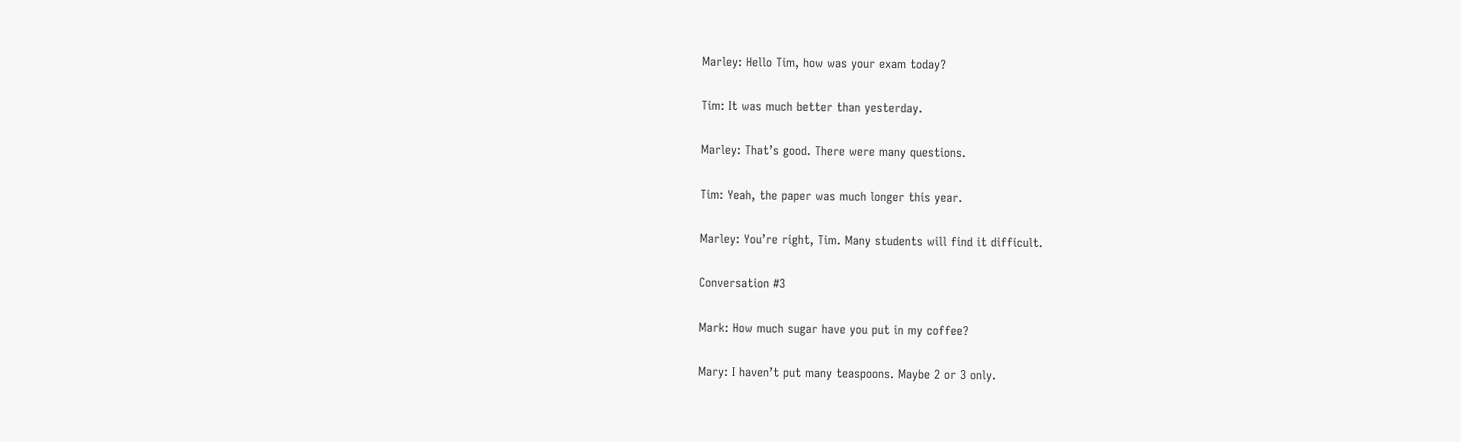Marley: Hello Tim, how was your exam today?

Tim: It was much better than yesterday.

Marley: That’s good. There were many questions.

Tim: Yeah, the paper was much longer this year.

Marley: You’re right, Tim. Many students will find it difficult.

Conversation #3

Mark: How much sugar have you put in my coffee?

Mary: I haven’t put many teaspoons. Maybe 2 or 3 only.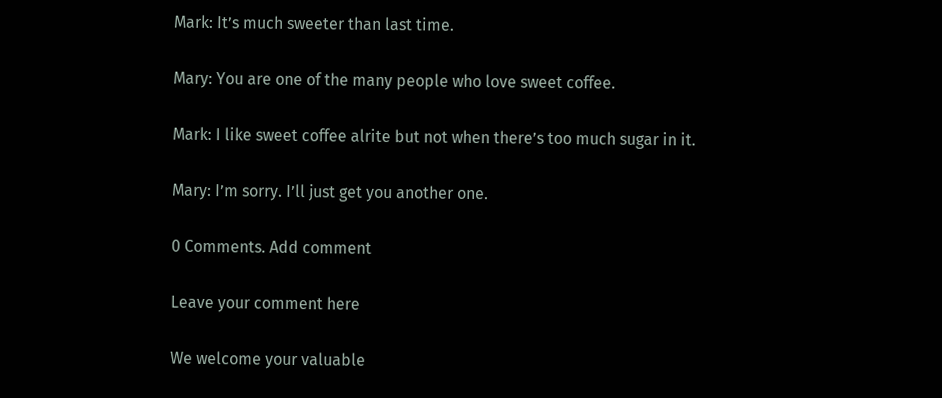Mark: It’s much sweeter than last time.

Mary: You are one of the many people who love sweet coffee.

Mark: I like sweet coffee alrite but not when there’s too much sugar in it.

Mary: I’m sorry. I’ll just get you another one.

0 Comments. Add comment

Leave your comment here

We welcome your valuable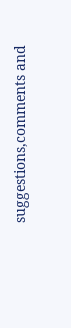suggestions,comments and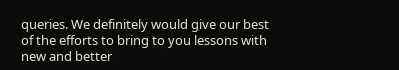queries. We definitely would give our best of the efforts to bring to you lessons with new and better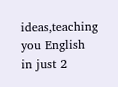ideas,teaching you English in just 2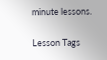minute lessons.

Lesson Tags